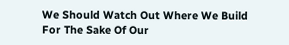We Should Watch Out Where We Build For The Sake Of Our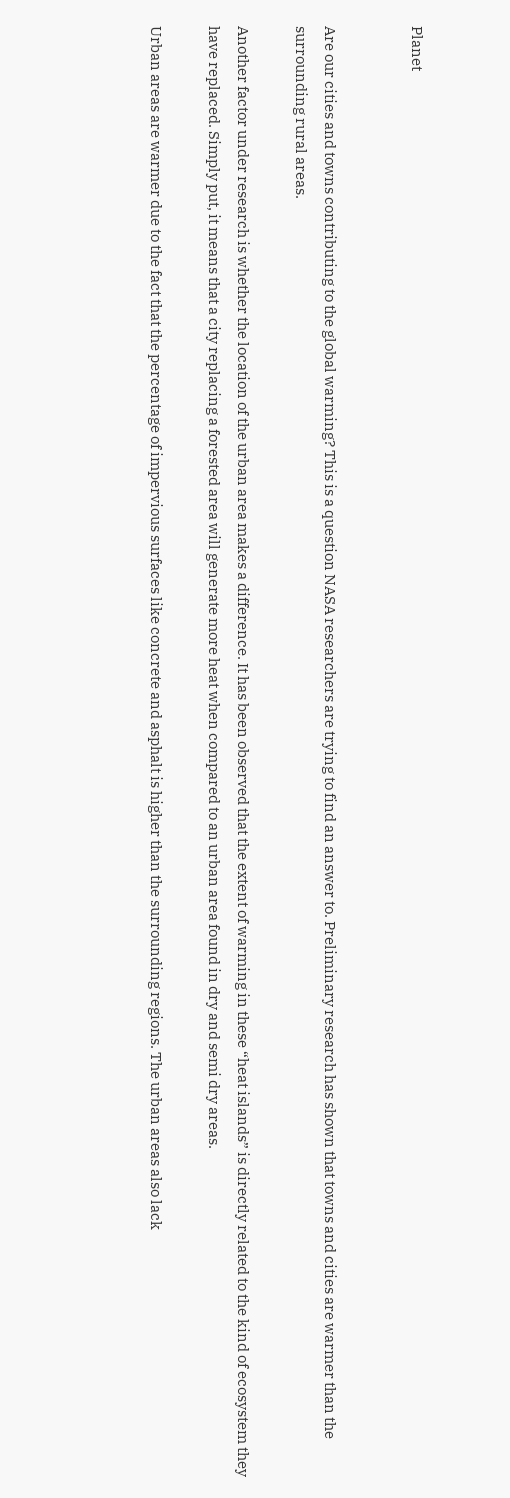Planet


Are our cities and towns contributing to the global warming? This is a question NASA researchers are trying to find an answer to. Preliminary research has shown that towns and cities are warmer than the surrounding rural areas.

Another factor under research is whether the location of the urban area makes a difference. It has been observed that the extent of warming in these “heat islands” is directly related to the kind of ecosystem they have replaced. Simply put, it means that a city replacing a forested area will generate more heat when compared to an urban area found in dry and semi dry areas.

Urban areas are warmer due to the fact that the percentage of impervious surfaces like concrete and asphalt is higher than the surrounding regions. The urban areas also lack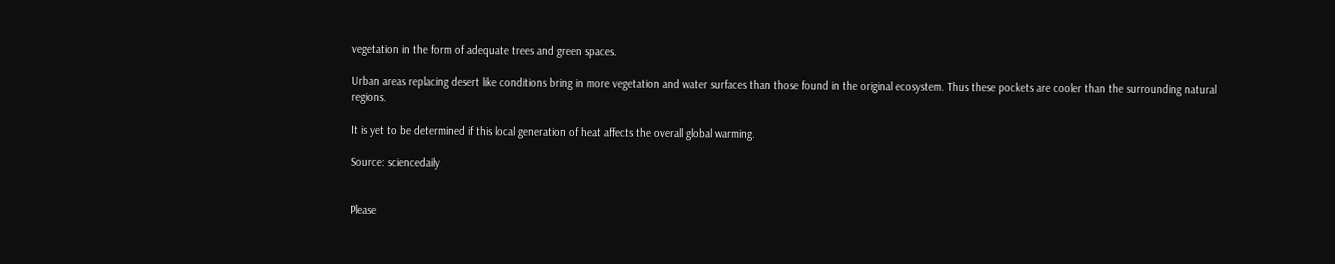vegetation in the form of adequate trees and green spaces.

Urban areas replacing desert like conditions bring in more vegetation and water surfaces than those found in the original ecosystem. Thus these pockets are cooler than the surrounding natural regions.

It is yet to be determined if this local generation of heat affects the overall global warming.

Source: sciencedaily


Please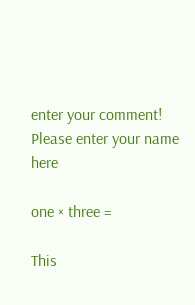enter your comment!
Please enter your name here

one × three =

This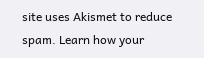site uses Akismet to reduce spam. Learn how your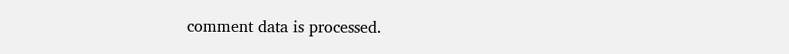comment data is processed.